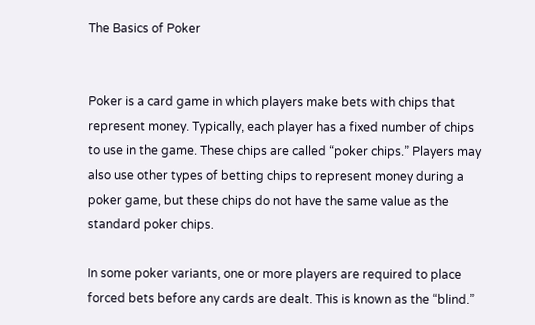The Basics of Poker


Poker is a card game in which players make bets with chips that represent money. Typically, each player has a fixed number of chips to use in the game. These chips are called “poker chips.” Players may also use other types of betting chips to represent money during a poker game, but these chips do not have the same value as the standard poker chips.

In some poker variants, one or more players are required to place forced bets before any cards are dealt. This is known as the “blind.”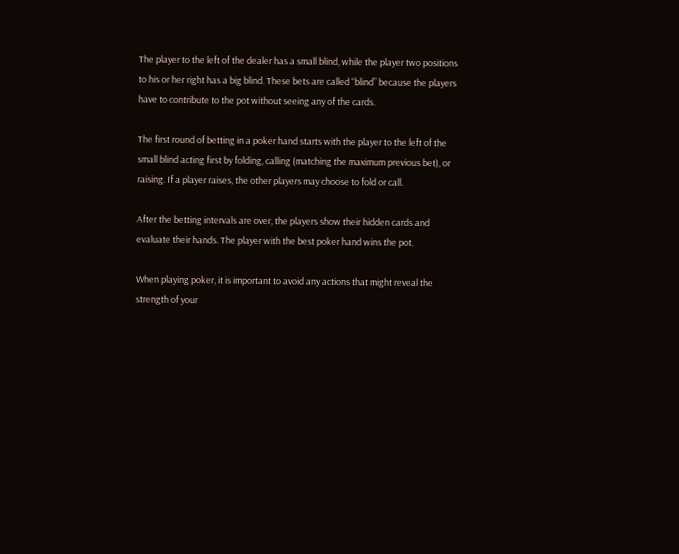The player to the left of the dealer has a small blind, while the player two positions to his or her right has a big blind. These bets are called “blind” because the players have to contribute to the pot without seeing any of the cards.

The first round of betting in a poker hand starts with the player to the left of the small blind acting first by folding, calling (matching the maximum previous bet), or raising. If a player raises, the other players may choose to fold or call.

After the betting intervals are over, the players show their hidden cards and evaluate their hands. The player with the best poker hand wins the pot.

When playing poker, it is important to avoid any actions that might reveal the strength of your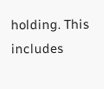holding. This includes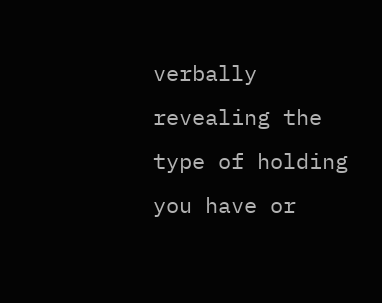verbally revealing the type of holding you have or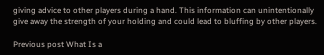giving advice to other players during a hand. This information can unintentionally give away the strength of your holding and could lead to bluffing by other players.

Previous post What Is a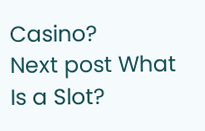Casino?
Next post What Is a Slot?